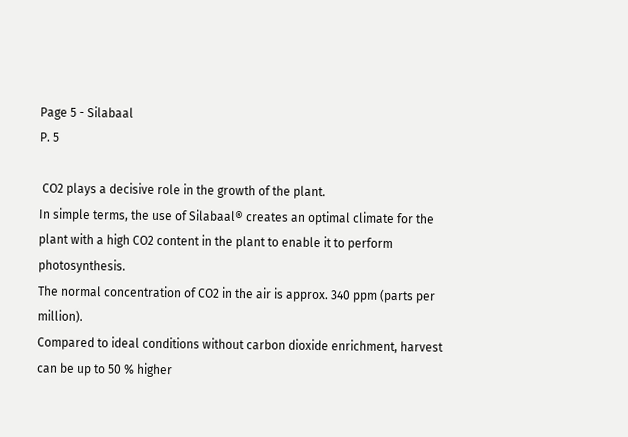Page 5 - Silabaal
P. 5

 CO2 plays a decisive role in the growth of the plant.
In simple terms, the use of Silabaal® creates an optimal climate for the plant with a high CO2 content in the plant to enable it to perform photosynthesis.
The normal concentration of CO2 in the air is approx. 340 ppm (parts per million).
Compared to ideal conditions without carbon dioxide enrichment, harvest can be up to 50 % higher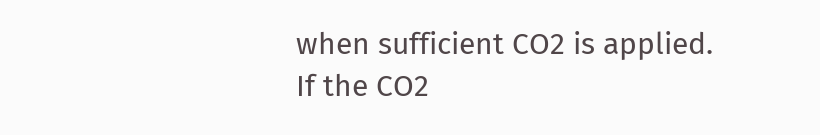when sufficient CO2 is applied.
If the CO2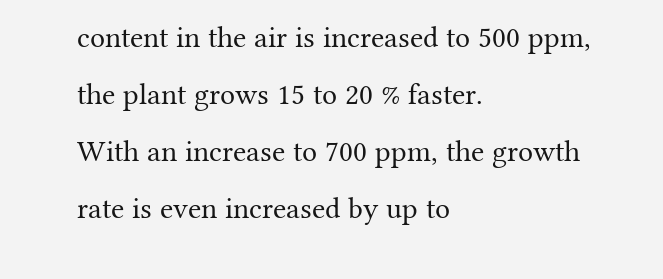content in the air is increased to 500 ppm, the plant grows 15 to 20 % faster.
With an increase to 700 ppm, the growth rate is even increased by up to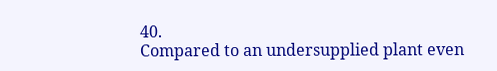40.
Compared to an undersupplied plant even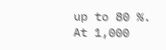up to 80 %.
At 1,000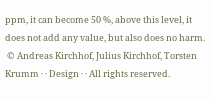ppm, it can become 50 %, above this level, it does not add any value, but also does no harm.
 © Andreas Kirchhof, Julius Kirchhof, Torsten Krumm · · Design · · All rights reserved.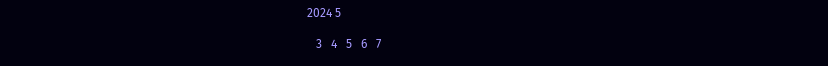2024 5

   3   4   5   6   7